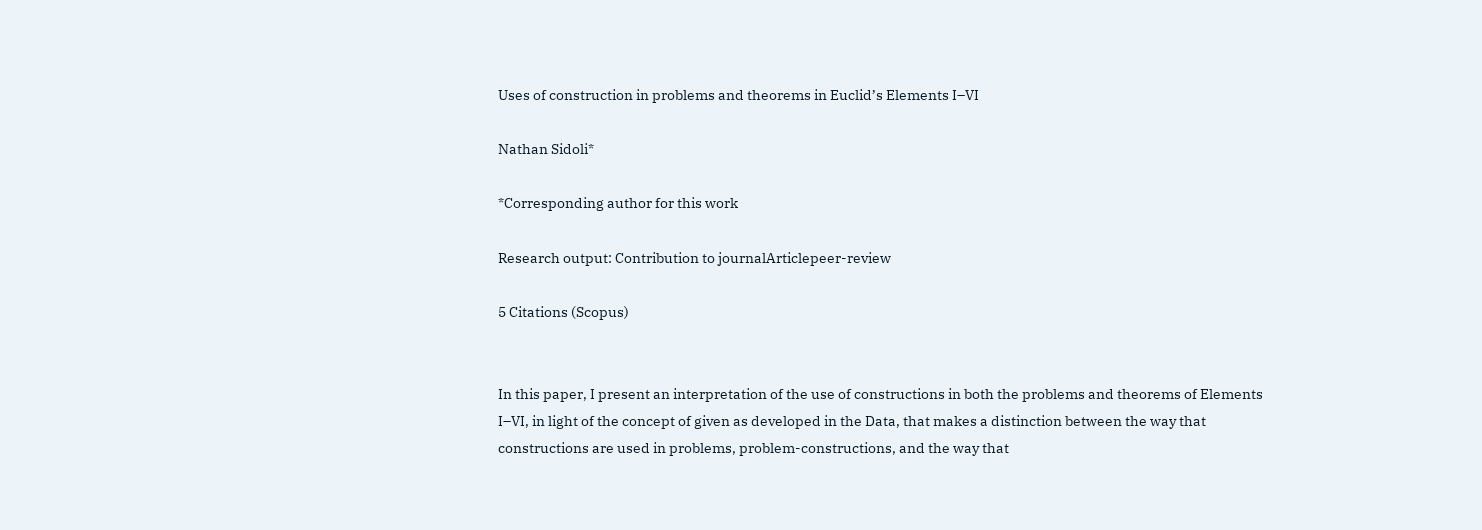Uses of construction in problems and theorems in Euclid’s Elements I–VI

Nathan Sidoli*

*Corresponding author for this work

Research output: Contribution to journalArticlepeer-review

5 Citations (Scopus)


In this paper, I present an interpretation of the use of constructions in both the problems and theorems of Elements I–VI, in light of the concept of given as developed in the Data, that makes a distinction between the way that constructions are used in problems, problem-constructions, and the way that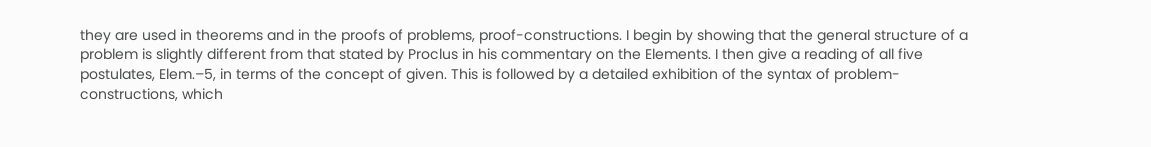they are used in theorems and in the proofs of problems, proof-constructions. I begin by showing that the general structure of a problem is slightly different from that stated by Proclus in his commentary on the Elements. I then give a reading of all five postulates, Elem.–5, in terms of the concept of given. This is followed by a detailed exhibition of the syntax of problem-constructions, which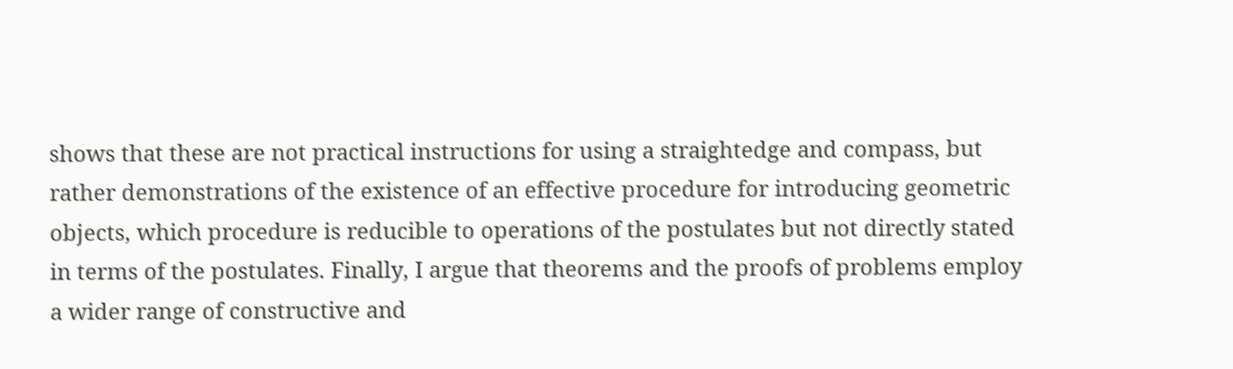shows that these are not practical instructions for using a straightedge and compass, but rather demonstrations of the existence of an effective procedure for introducing geometric objects, which procedure is reducible to operations of the postulates but not directly stated in terms of the postulates. Finally, I argue that theorems and the proofs of problems employ a wider range of constructive and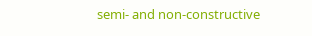semi- and non-constructive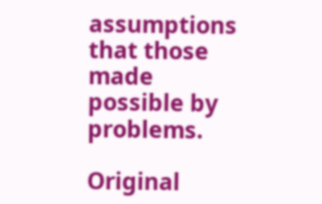assumptions that those made possible by problems.

Original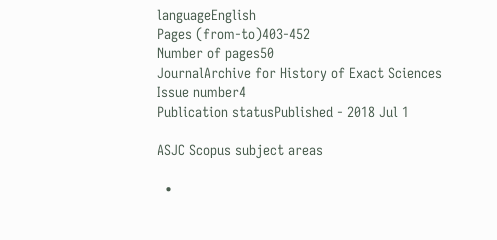languageEnglish
Pages (from-to)403-452
Number of pages50
JournalArchive for History of Exact Sciences
Issue number4
Publication statusPublished - 2018 Jul 1

ASJC Scopus subject areas

  •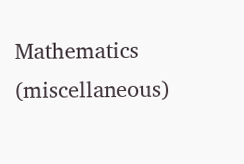Mathematics (miscellaneous)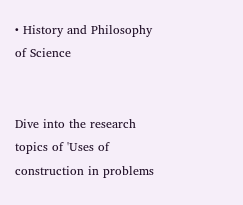• History and Philosophy of Science


Dive into the research topics of 'Uses of construction in problems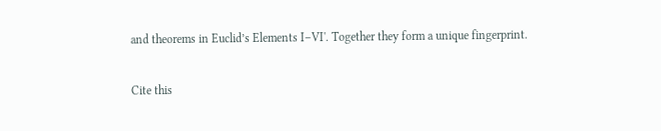and theorems in Euclid’s Elements I–VI'. Together they form a unique fingerprint.

Cite this